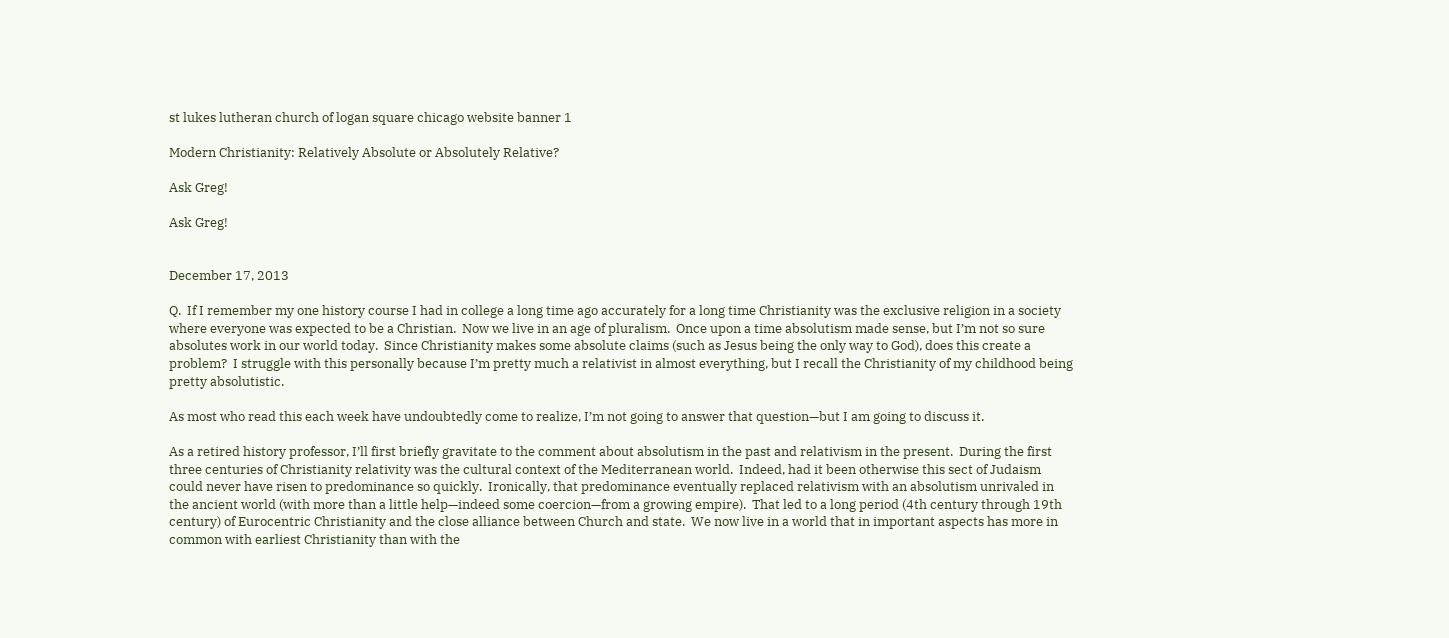st lukes lutheran church of logan square chicago website banner 1

Modern Christianity: Relatively Absolute or Absolutely Relative?

Ask Greg!

Ask Greg!


December 17, 2013

Q.  If I remember my one history course I had in college a long time ago accurately for a long time Christianity was the exclusive religion in a society where everyone was expected to be a Christian.  Now we live in an age of pluralism.  Once upon a time absolutism made sense, but I’m not so sure absolutes work in our world today.  Since Christianity makes some absolute claims (such as Jesus being the only way to God), does this create a problem?  I struggle with this personally because I’m pretty much a relativist in almost everything, but I recall the Christianity of my childhood being pretty absolutistic.

As most who read this each week have undoubtedly come to realize, I’m not going to answer that question—but I am going to discuss it.

As a retired history professor, I’ll first briefly gravitate to the comment about absolutism in the past and relativism in the present.  During the first three centuries of Christianity relativity was the cultural context of the Mediterranean world.  Indeed, had it been otherwise this sect of Judaism could never have risen to predominance so quickly.  Ironically, that predominance eventually replaced relativism with an absolutism unrivaled in the ancient world (with more than a little help—indeed some coercion—from a growing empire).  That led to a long period (4th century through 19th century) of Eurocentric Christianity and the close alliance between Church and state.  We now live in a world that in important aspects has more in common with earliest Christianity than with the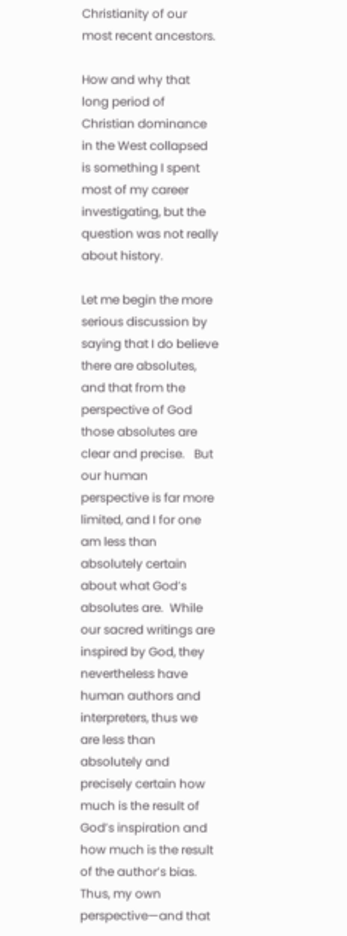Christianity of our most recent ancestors.

How and why that long period of Christian dominance in the West collapsed is something I spent most of my career investigating, but the question was not really about history.

Let me begin the more serious discussion by saying that I do believe there are absolutes, and that from the perspective of God those absolutes are clear and precise.   But our human perspective is far more limited, and I for one am less than absolutely certain about what God’s absolutes are.  While our sacred writings are inspired by God, they nevertheless have human authors and interpreters, thus we are less than absolutely and precisely certain how much is the result of God’s inspiration and how much is the result of the author’s bias.  Thus, my own perspective—and that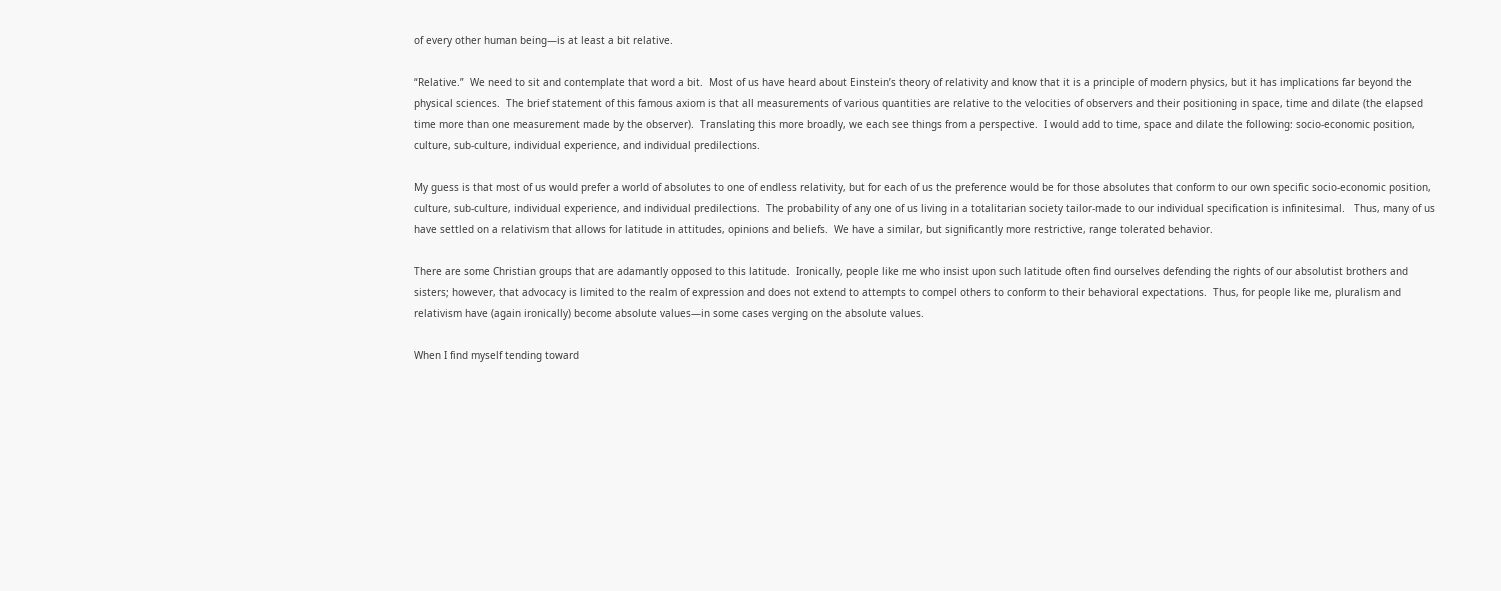of every other human being—is at least a bit relative.

“Relative.”  We need to sit and contemplate that word a bit.  Most of us have heard about Einstein’s theory of relativity and know that it is a principle of modern physics, but it has implications far beyond the physical sciences.  The brief statement of this famous axiom is that all measurements of various quantities are relative to the velocities of observers and their positioning in space, time and dilate (the elapsed time more than one measurement made by the observer).  Translating this more broadly, we each see things from a perspective.  I would add to time, space and dilate the following: socio-economic position, culture, sub-culture, individual experience, and individual predilections.

My guess is that most of us would prefer a world of absolutes to one of endless relativity, but for each of us the preference would be for those absolutes that conform to our own specific socio-economic position, culture, sub-culture, individual experience, and individual predilections.  The probability of any one of us living in a totalitarian society tailor-made to our individual specification is infinitesimal.   Thus, many of us have settled on a relativism that allows for latitude in attitudes, opinions and beliefs.  We have a similar, but significantly more restrictive, range tolerated behavior.

There are some Christian groups that are adamantly opposed to this latitude.  Ironically, people like me who insist upon such latitude often find ourselves defending the rights of our absolutist brothers and sisters; however, that advocacy is limited to the realm of expression and does not extend to attempts to compel others to conform to their behavioral expectations.  Thus, for people like me, pluralism and relativism have (again ironically) become absolute values—in some cases verging on the absolute values.

When I find myself tending toward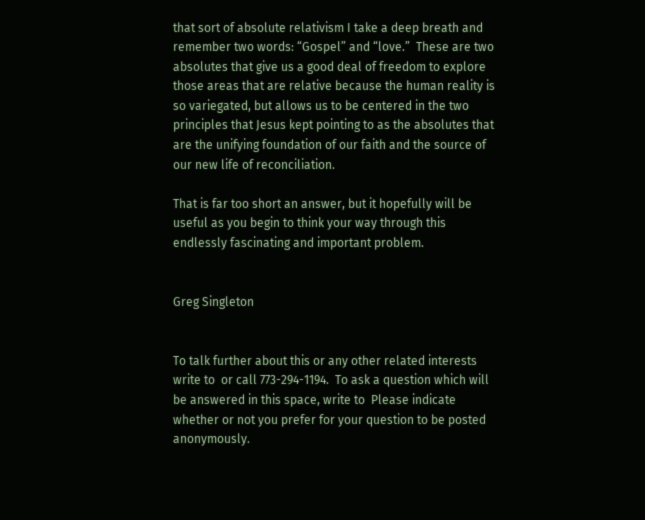that sort of absolute relativism I take a deep breath and remember two words: “Gospel” and “love.”  These are two absolutes that give us a good deal of freedom to explore those areas that are relative because the human reality is so variegated, but allows us to be centered in the two principles that Jesus kept pointing to as the absolutes that are the unifying foundation of our faith and the source of our new life of reconciliation.

That is far too short an answer, but it hopefully will be useful as you begin to think your way through this endlessly fascinating and important problem.


Greg Singleton


To talk further about this or any other related interests write to  or call 773-294-1194.  To ask a question which will be answered in this space, write to  Please indicate whether or not you prefer for your question to be posted anonymously.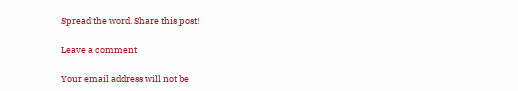Spread the word. Share this post!

Leave a comment

Your email address will not be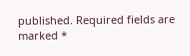published. Required fields are marked *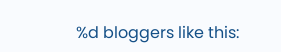%d bloggers like this: